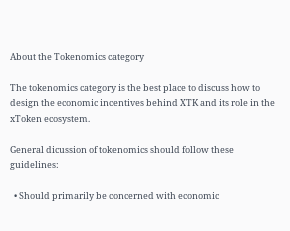About the Tokenomics category

The tokenomics category is the best place to discuss how to design the economic incentives behind XTK and its role in the xToken ecosystem.

General dicussion of tokenomics should follow these guidelines:

  • Should primarily be concerned with economic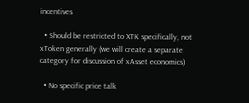incentives

  • Should be restricted to XTK specifically, not xToken generally (we will create a separate category for discussion of xAsset economics)

  • No specific price talk